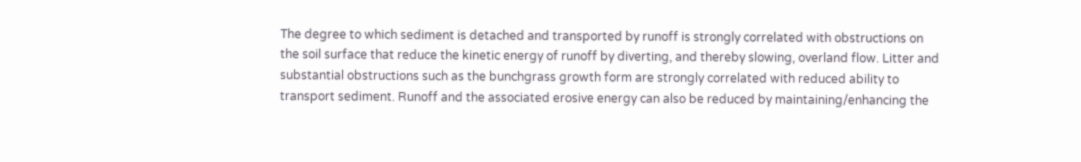The degree to which sediment is detached and transported by runoff is strongly correlated with obstructions on the soil surface that reduce the kinetic energy of runoff by diverting, and thereby slowing, overland flow. Litter and substantial obstructions such as the bunchgrass growth form are strongly correlated with reduced ability to transport sediment. Runoff and the associated erosive energy can also be reduced by maintaining/enhancing the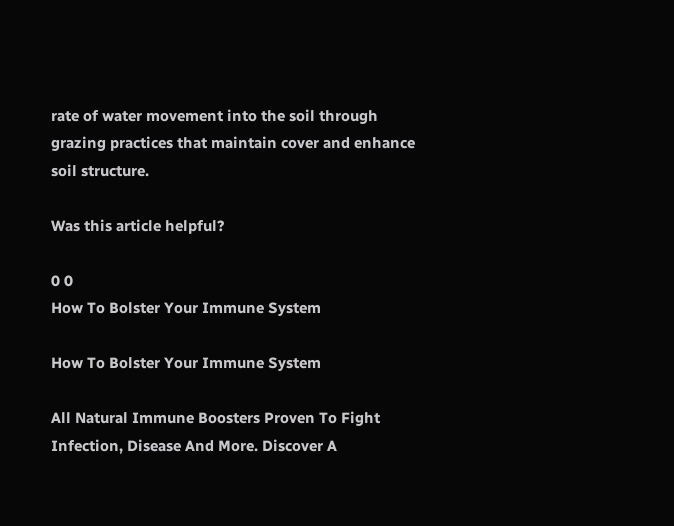rate of water movement into the soil through grazing practices that maintain cover and enhance soil structure.

Was this article helpful?

0 0
How To Bolster Your Immune System

How To Bolster Your Immune System

All Natural Immune Boosters Proven To Fight Infection, Disease And More. Discover A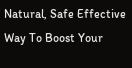Natural, Safe Effective Way To Boost Your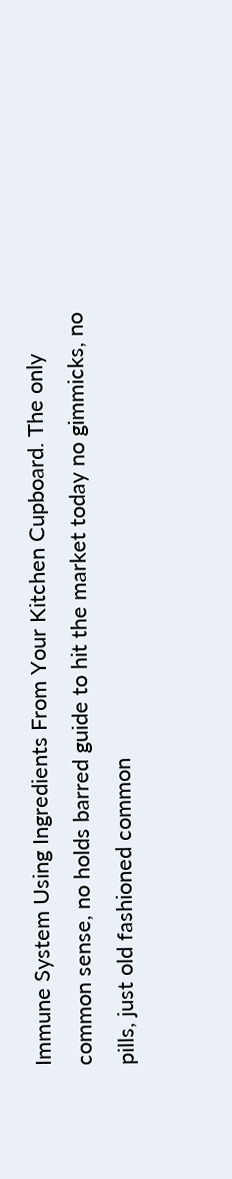Immune System Using Ingredients From Your Kitchen Cupboard. The only common sense, no holds barred guide to hit the market today no gimmicks, no pills, just old fashioned common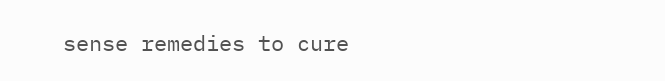sense remedies to cure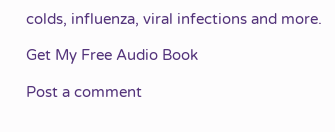colds, influenza, viral infections and more.

Get My Free Audio Book

Post a comment